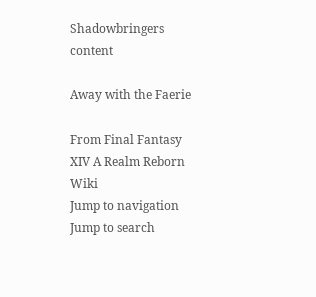Shadowbringers content

Away with the Faerie

From Final Fantasy XIV A Realm Reborn Wiki
Jump to navigation Jump to search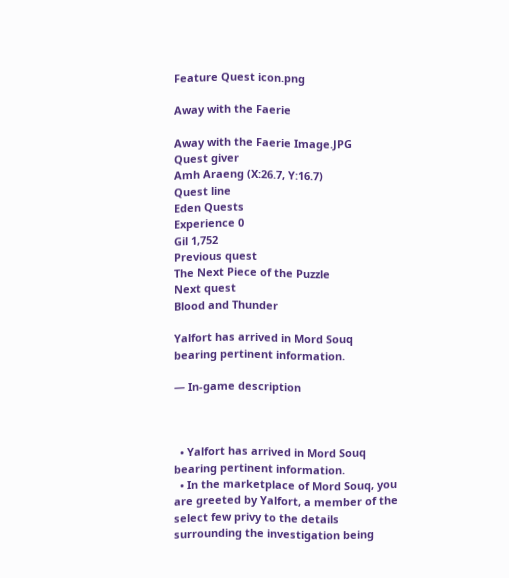Feature Quest icon.png

Away with the Faerie

Away with the Faerie Image.JPG
Quest giver
Amh Araeng (X:26.7, Y:16.7)
Quest line
Eden Quests
Experience 0
Gil 1,752
Previous quest
The Next Piece of the Puzzle
Next quest
Blood and Thunder

Yalfort has arrived in Mord Souq bearing pertinent information.

— In-game description



  • Yalfort has arrived in Mord Souq bearing pertinent information.
  • In the marketplace of Mord Souq, you are greeted by Yalfort, a member of the select few privy to the details surrounding the investigation being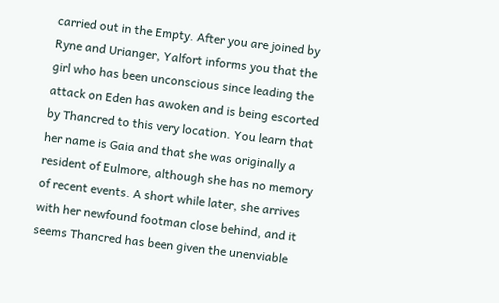carried out in the Empty. After you are joined by Ryne and Urianger, Yalfort informs you that the girl who has been unconscious since leading the attack on Eden has awoken and is being escorted by Thancred to this very location. You learn that her name is Gaia and that she was originally a resident of Eulmore, although she has no memory of recent events. A short while later, she arrives with her newfound footman close behind, and it seems Thancred has been given the unenviable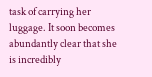task of carrying her luggage. It soon becomes abundantly clear that she is incredibly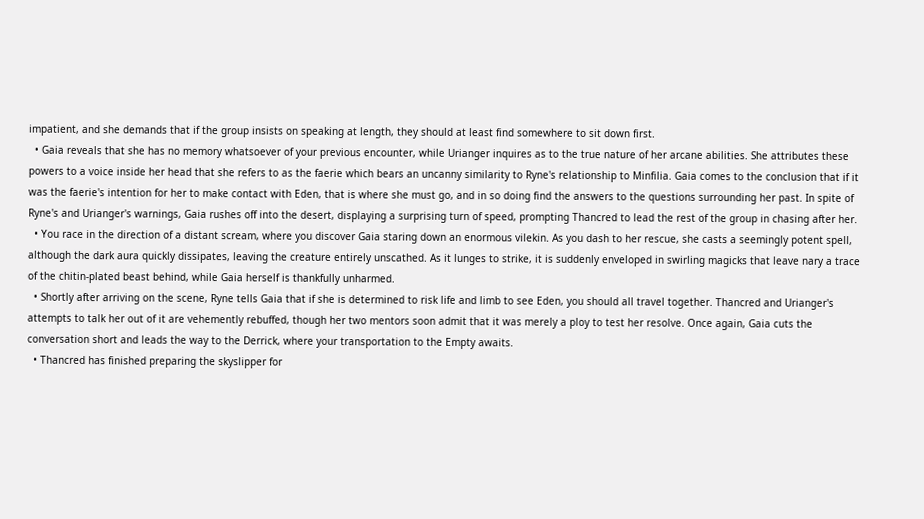impatient, and she demands that if the group insists on speaking at length, they should at least find somewhere to sit down first.
  • Gaia reveals that she has no memory whatsoever of your previous encounter, while Urianger inquires as to the true nature of her arcane abilities. She attributes these powers to a voice inside her head that she refers to as the faerie which bears an uncanny similarity to Ryne's relationship to Minfilia. Gaia comes to the conclusion that if it was the faerie's intention for her to make contact with Eden, that is where she must go, and in so doing find the answers to the questions surrounding her past. In spite of Ryne's and Urianger's warnings, Gaia rushes off into the desert, displaying a surprising turn of speed, prompting Thancred to lead the rest of the group in chasing after her.
  • You race in the direction of a distant scream, where you discover Gaia staring down an enormous vilekin. As you dash to her rescue, she casts a seemingly potent spell, although the dark aura quickly dissipates, leaving the creature entirely unscathed. As it lunges to strike, it is suddenly enveloped in swirling magicks that leave nary a trace of the chitin-plated beast behind, while Gaia herself is thankfully unharmed.
  • Shortly after arriving on the scene, Ryne tells Gaia that if she is determined to risk life and limb to see Eden, you should all travel together. Thancred and Urianger's attempts to talk her out of it are vehemently rebuffed, though her two mentors soon admit that it was merely a ploy to test her resolve. Once again, Gaia cuts the conversation short and leads the way to the Derrick, where your transportation to the Empty awaits.
  • Thancred has finished preparing the skyslipper for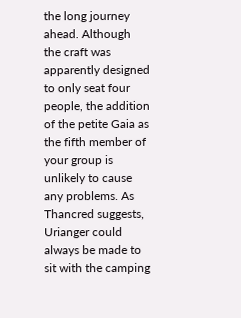the long journey ahead. Although the craft was apparently designed to only seat four people, the addition of the petite Gaia as the fifth member of your group is unlikely to cause any problems. As Thancred suggests, Urianger could always be made to sit with the camping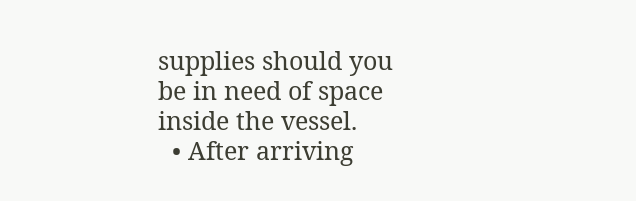supplies should you be in need of space inside the vessel.
  • After arriving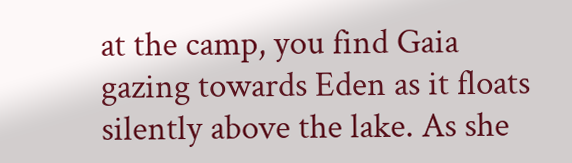at the camp, you find Gaia gazing towards Eden as it floats silently above the lake. As she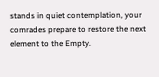stands in quiet contemplation, your comrades prepare to restore the next element to the Empty.